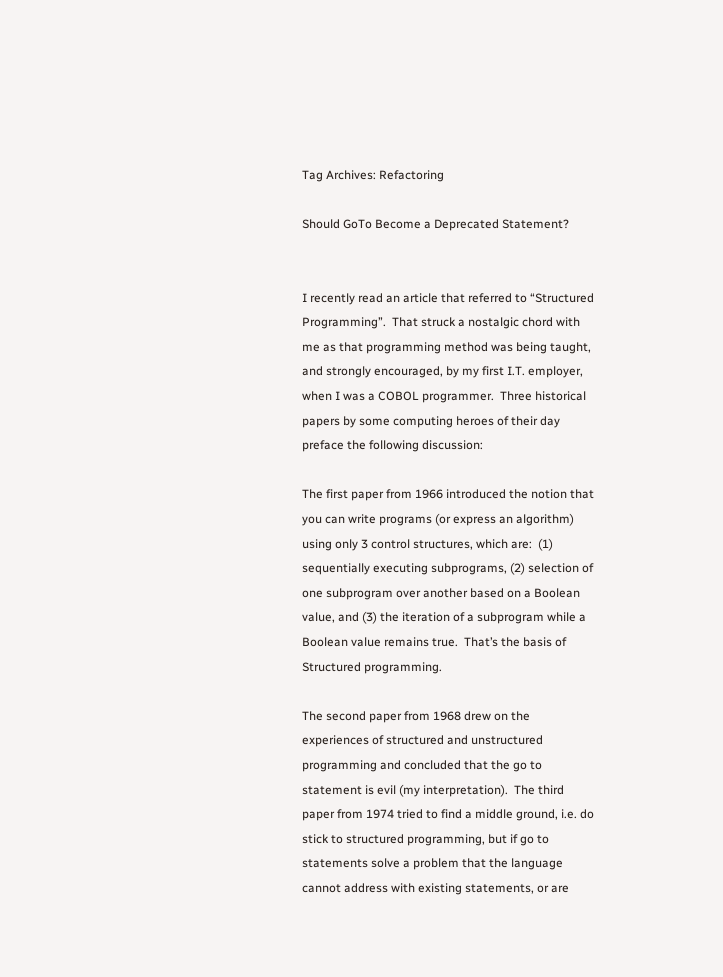Tag Archives: Refactoring

Should GoTo Become a Deprecated Statement?


I recently read an article that referred to “Structured Programming”.  That struck a nostalgic chord with me as that programming method was being taught, and strongly encouraged, by my first I.T. employer, when I was a COBOL programmer.  Three historical papers by some computing heroes of their day preface the following discussion:

The first paper from 1966 introduced the notion that you can write programs (or express an algorithm) using only 3 control structures, which are:  (1) sequentially executing subprograms, (2) selection of one subprogram over another based on a Boolean value, and (3) the iteration of a subprogram while a Boolean value remains true.  That’s the basis of Structured programming.

The second paper from 1968 drew on the experiences of structured and unstructured programming and concluded that the go to statement is evil (my interpretation).  The third paper from 1974 tried to find a middle ground, i.e. do stick to structured programming, but if go to statements solve a problem that the language cannot address with existing statements, or are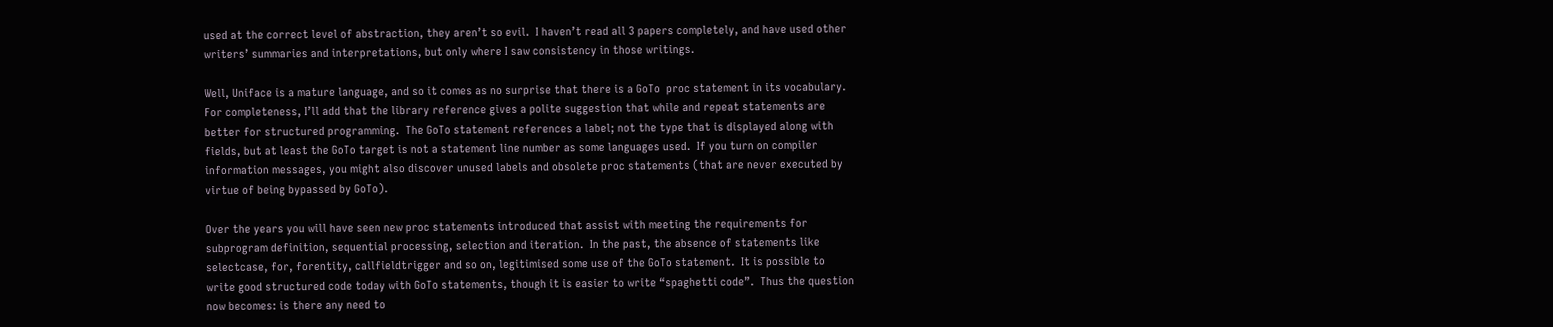used at the correct level of abstraction, they aren’t so evil.  I haven’t read all 3 papers completely, and have used other writers’ summaries and interpretations, but only where I saw consistency in those writings.

Well, Uniface is a mature language, and so it comes as no surprise that there is a GoTo  proc statement in its vocabulary.  For completeness, I’ll add that the library reference gives a polite suggestion that while and repeat statements are better for structured programming.  The GoTo statement references a label; not the type that is displayed along with fields, but at least the GoTo target is not a statement line number as some languages used.  If you turn on compiler information messages, you might also discover unused labels and obsolete proc statements (that are never executed by virtue of being bypassed by GoTo).

Over the years you will have seen new proc statements introduced that assist with meeting the requirements for subprogram definition, sequential processing, selection and iteration.  In the past, the absence of statements like selectcase, for, forentity, callfieldtrigger and so on, legitimised some use of the GoTo statement.  It is possible to write good structured code today with GoTo statements, though it is easier to write “spaghetti code”.  Thus the question now becomes: is there any need to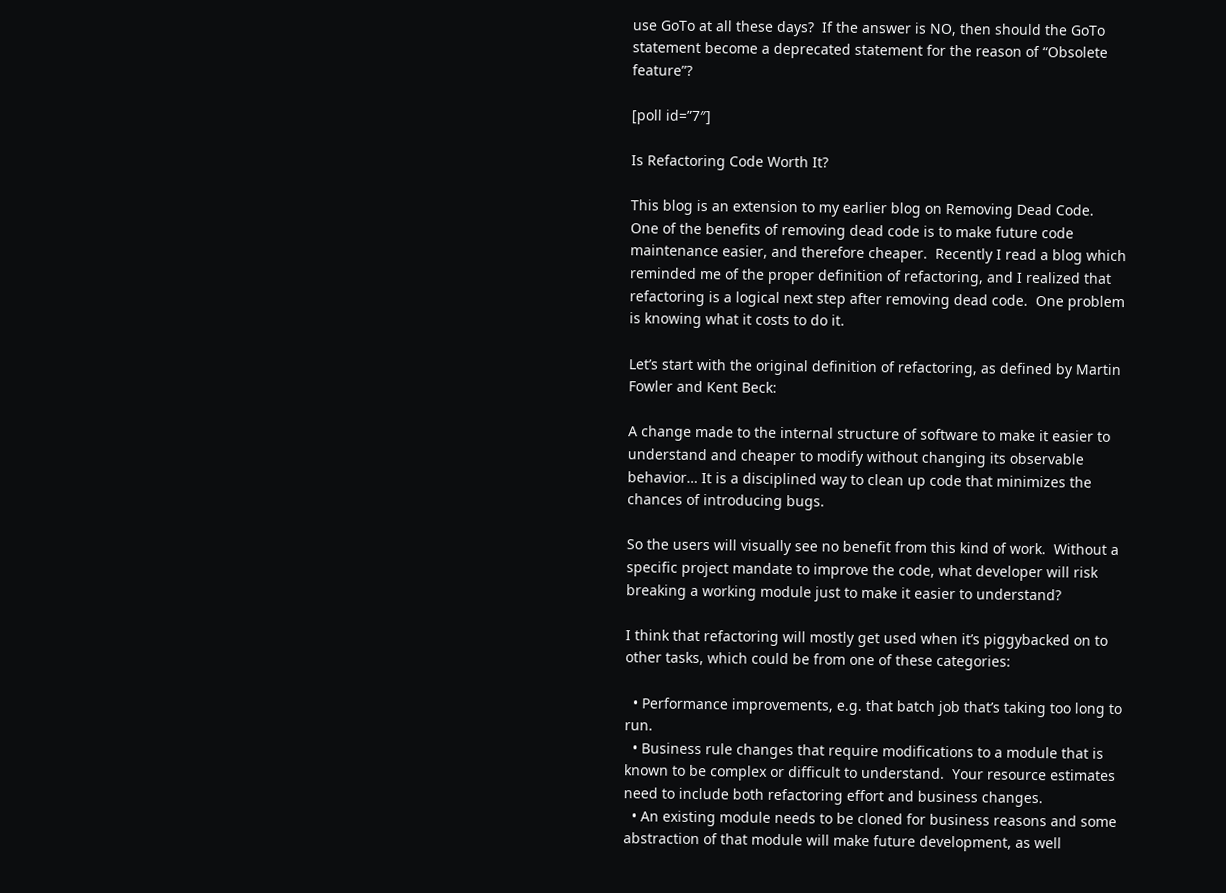use GoTo at all these days?  If the answer is NO, then should the GoTo statement become a deprecated statement for the reason of “Obsolete feature”?

[poll id=”7″]

Is Refactoring Code Worth It?

This blog is an extension to my earlier blog on Removing Dead Code.  One of the benefits of removing dead code is to make future code maintenance easier, and therefore cheaper.  Recently I read a blog which reminded me of the proper definition of refactoring, and I realized that refactoring is a logical next step after removing dead code.  One problem is knowing what it costs to do it.

Let’s start with the original definition of refactoring, as defined by Martin Fowler and Kent Beck:

A change made to the internal structure of software to make it easier to understand and cheaper to modify without changing its observable behavior… It is a disciplined way to clean up code that minimizes the chances of introducing bugs.

So the users will visually see no benefit from this kind of work.  Without a specific project mandate to improve the code, what developer will risk breaking a working module just to make it easier to understand?

I think that refactoring will mostly get used when it’s piggybacked on to other tasks, which could be from one of these categories:

  • Performance improvements, e.g. that batch job that’s taking too long to run.
  • Business rule changes that require modifications to a module that is known to be complex or difficult to understand.  Your resource estimates need to include both refactoring effort and business changes.
  • An existing module needs to be cloned for business reasons and some abstraction of that module will make future development, as well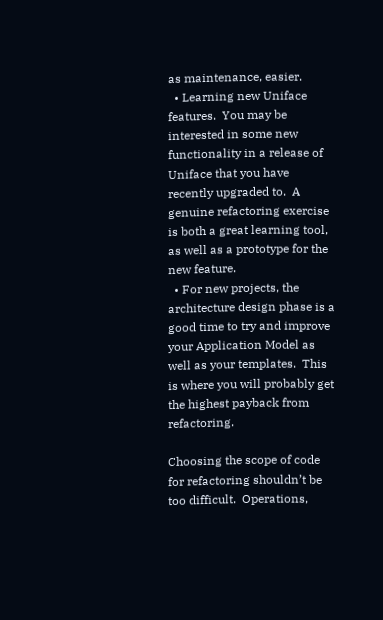as maintenance, easier.
  • Learning new Uniface features.  You may be interested in some new functionality in a release of Uniface that you have recently upgraded to.  A genuine refactoring exercise is both a great learning tool, as well as a prototype for the new feature.
  • For new projects, the architecture design phase is a good time to try and improve your Application Model as well as your templates.  This is where you will probably get the highest payback from refactoring.

Choosing the scope of code for refactoring shouldn’t be too difficult.  Operations,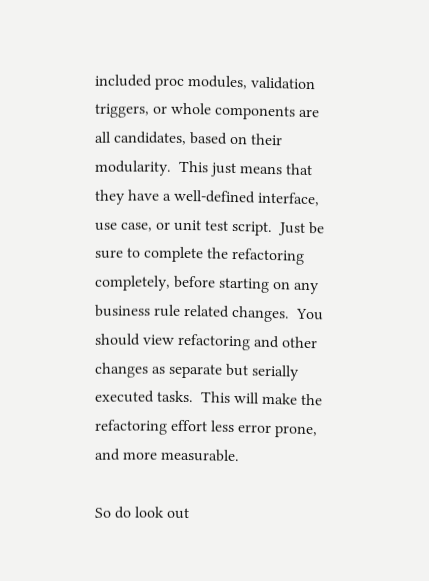included proc modules, validation triggers, or whole components are all candidates, based on their modularity.  This just means that they have a well-defined interface, use case, or unit test script.  Just be sure to complete the refactoring completely, before starting on any business rule related changes.  You should view refactoring and other changes as separate but serially executed tasks.  This will make the refactoring effort less error prone, and more measurable.

So do look out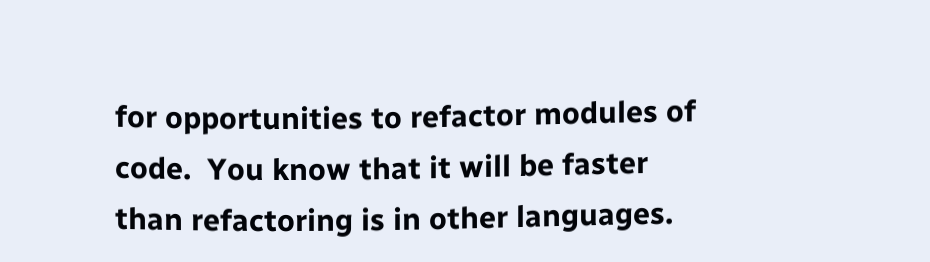for opportunities to refactor modules of code.  You know that it will be faster than refactoring is in other languages.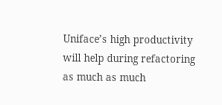Uniface’s high productivity will help during refactoring as much as much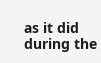as it did during the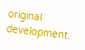original development.